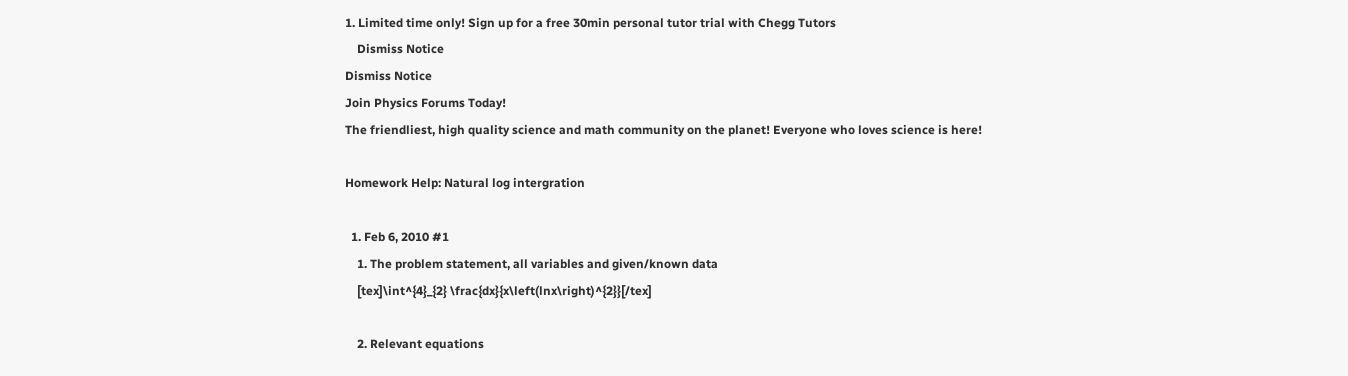1. Limited time only! Sign up for a free 30min personal tutor trial with Chegg Tutors
    Dismiss Notice
Dismiss Notice
Join Physics Forums Today!
The friendliest, high quality science and math community on the planet! Everyone who loves science is here!

Homework Help: Natural log intergration

  1. Feb 6, 2010 #1
    1. The problem statement, all variables and given/known data
    [tex]\int^{4}_{2} \frac{dx}{x\left(lnx\right)^{2}}[/tex]

    2. Relevant equations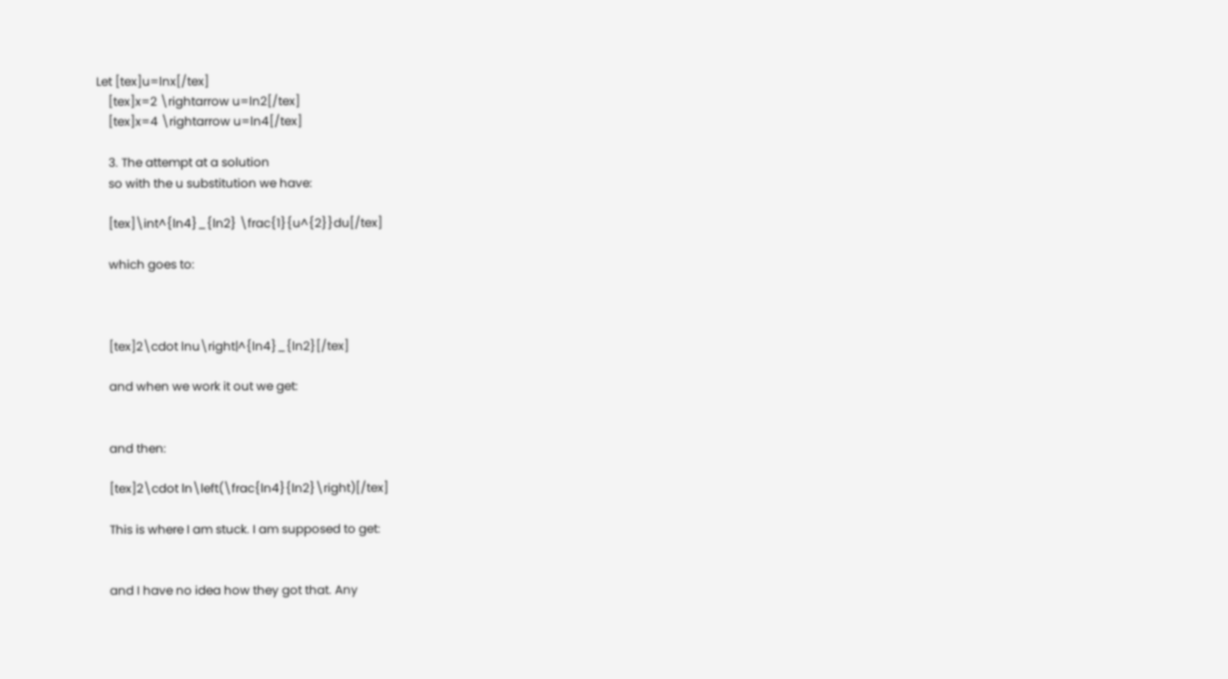Let [tex]u=lnx[/tex]
    [tex]x=2 \rightarrow u=ln2[/tex]
    [tex]x=4 \rightarrow u=ln4[/tex]

    3. The attempt at a solution
    so with the u substitution we have:

    [tex]\int^{ln4}_{ln2} \frac{1}{u^{2}}du[/tex]

    which goes to:



    [tex]2\cdot lnu\right|^{ln4}_{ln2}[/tex]

    and when we work it out we get:


    and then:

    [tex]2\cdot ln\left(\frac{ln4}{ln2}\right)[/tex]

    This is where I am stuck. I am supposed to get:


    and I have no idea how they got that. Any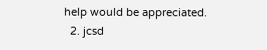help would be appreciated.
  2. jcsd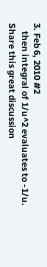3. Feb 6, 2010 #2
    then integral of 1/u^2 evaluates to -1/u.
Share this great discussion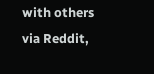with others via Reddit,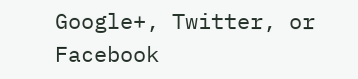Google+, Twitter, or Facebook